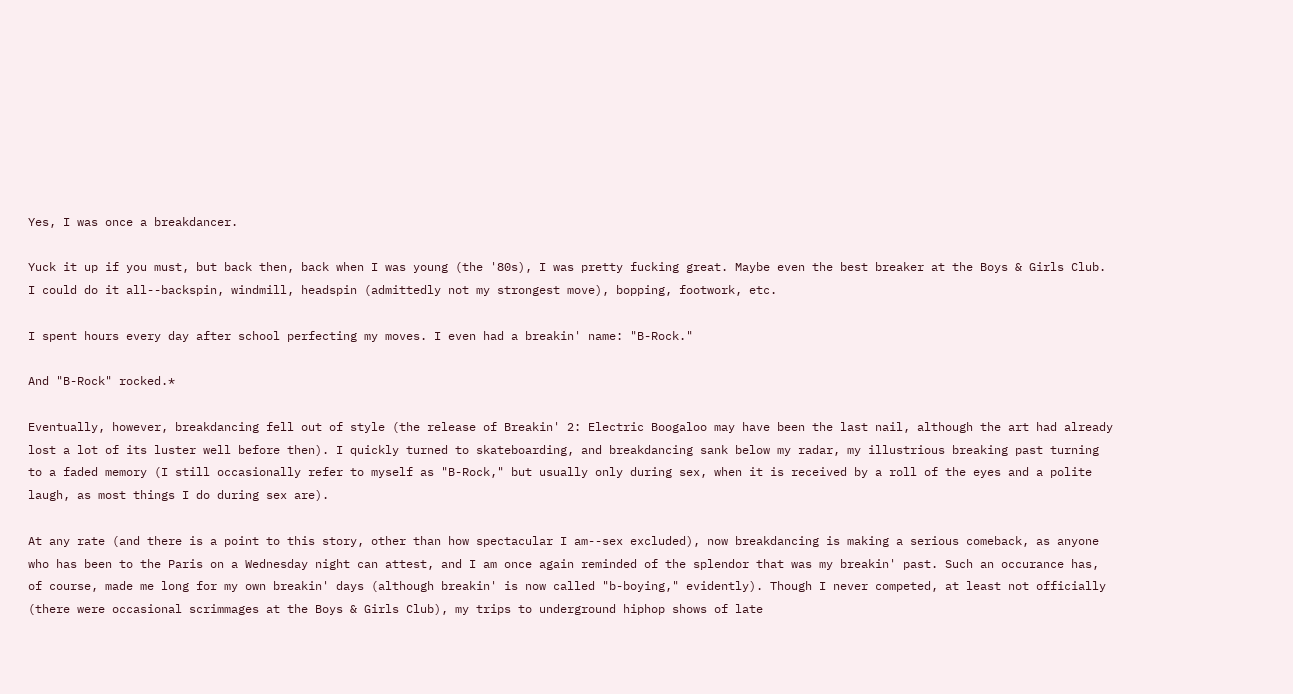Yes, I was once a breakdancer.

Yuck it up if you must, but back then, back when I was young (the '80s), I was pretty fucking great. Maybe even the best breaker at the Boys & Girls Club. I could do it all--backspin, windmill, headspin (admittedly not my strongest move), bopping, footwork, etc.

I spent hours every day after school perfecting my moves. I even had a breakin' name: "B-Rock."

And "B-Rock" rocked.*

Eventually, however, breakdancing fell out of style (the release of Breakin' 2: Electric Boogaloo may have been the last nail, although the art had already lost a lot of its luster well before then). I quickly turned to skateboarding, and breakdancing sank below my radar, my illustrious breaking past turning to a faded memory (I still occasionally refer to myself as "B-Rock," but usually only during sex, when it is received by a roll of the eyes and a polite laugh, as most things I do during sex are).

At any rate (and there is a point to this story, other than how spectacular I am--sex excluded), now breakdancing is making a serious comeback, as anyone who has been to the Paris on a Wednesday night can attest, and I am once again reminded of the splendor that was my breakin' past. Such an occurance has, of course, made me long for my own breakin' days (although breakin' is now called "b-boying," evidently). Though I never competed, at least not officially (there were occasional scrimmages at the Boys & Girls Club), my trips to underground hiphop shows of late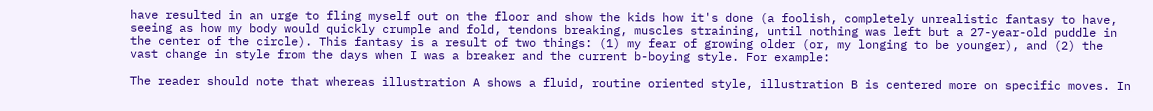have resulted in an urge to fling myself out on the floor and show the kids how it's done (a foolish, completely unrealistic fantasy to have, seeing as how my body would quickly crumple and fold, tendons breaking, muscles straining, until nothing was left but a 27-year-old puddle in the center of the circle). This fantasy is a result of two things: (1) my fear of growing older (or, my longing to be younger), and (2) the vast change in style from the days when I was a breaker and the current b-boying style. For example:

The reader should note that whereas illustration A shows a fluid, routine oriented style, illustration B is centered more on specific moves. In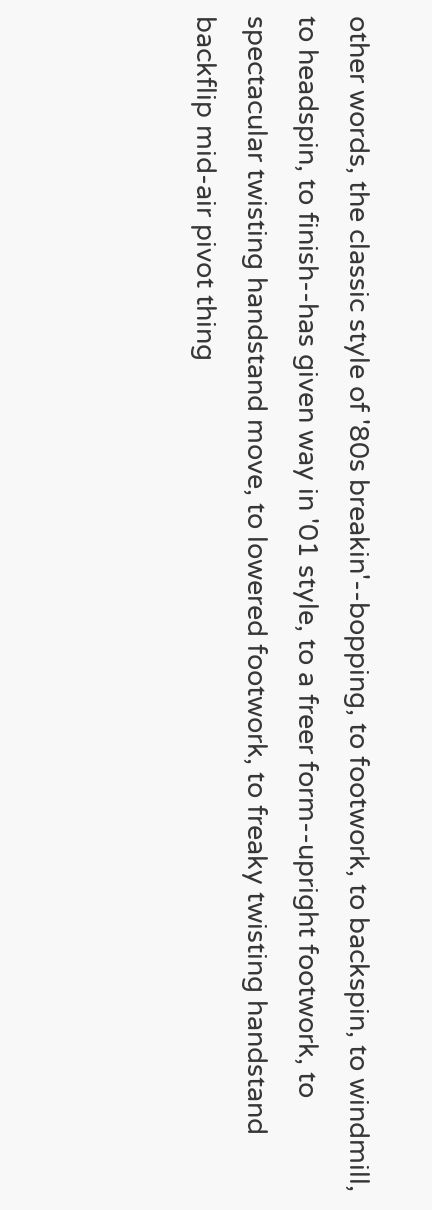other words, the classic style of '80s breakin'--bopping, to footwork, to backspin, to windmill, to headspin, to finish--has given way in '01 style, to a freer form--upright footwork, to spectacular twisting handstand move, to lowered footwork, to freaky twisting handstand backflip mid-air pivot thing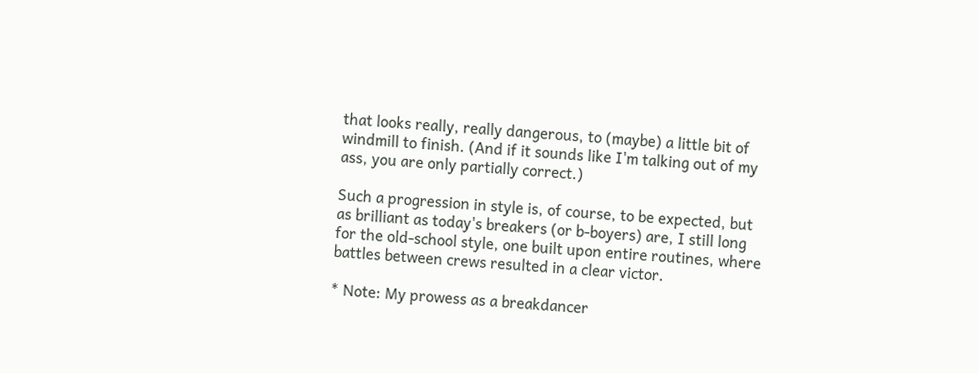that looks really, really dangerous, to (maybe) a little bit of windmill to finish. (And if it sounds like I'm talking out of my ass, you are only partially correct.)

Such a progression in style is, of course, to be expected, but as brilliant as today's breakers (or b-boyers) are, I still long for the old-school style, one built upon entire routines, where battles between crews resulted in a clear victor.

* Note: My prowess as a breakdancer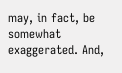may, in fact, be somewhat exaggerated. And,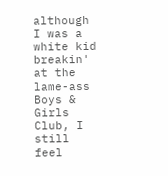although I was a white kid breakin' at the lame-ass Boys & Girls Club, I still feel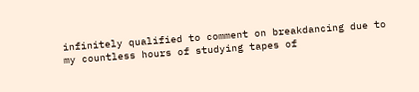infinitely qualified to comment on breakdancing due to my countless hours of studying tapes of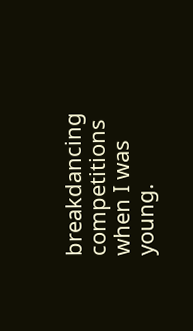breakdancing competitions when I was young.